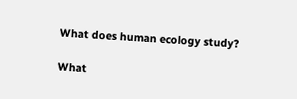What does human ecology study?

What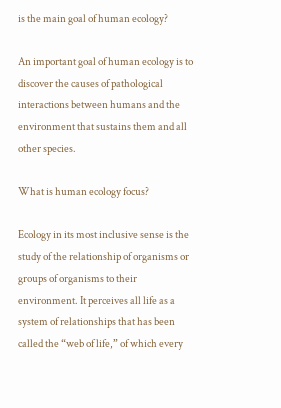is the main goal of human ecology?

An important goal of human ecology is to discover the causes of pathological interactions between humans and the environment that sustains them and all other species.

What is human ecology focus?

Ecology in its most inclusive sense is the study of the relationship of organisms or groups of organisms to their environment. It perceives all life as a system of relationships that has been called the “web of life,” of which every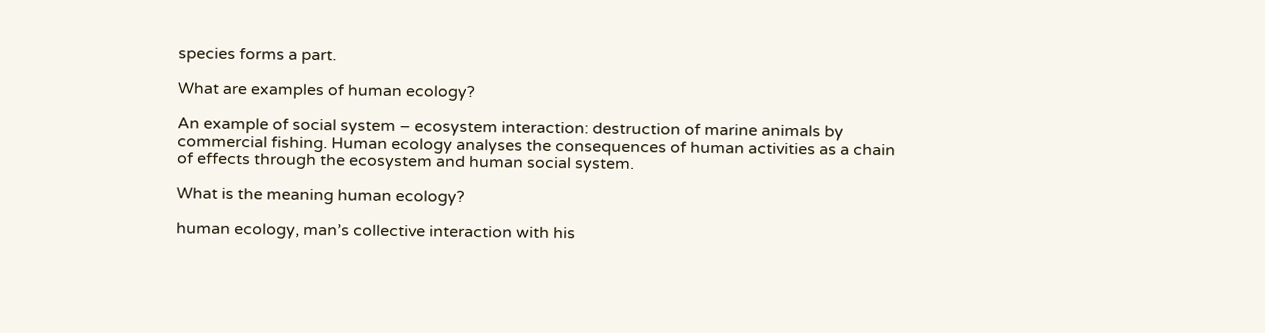species forms a part.

What are examples of human ecology?

An example of social system – ecosystem interaction: destruction of marine animals by commercial fishing. Human ecology analyses the consequences of human activities as a chain of effects through the ecosystem and human social system.

What is the meaning human ecology?

human ecology, man’s collective interaction with his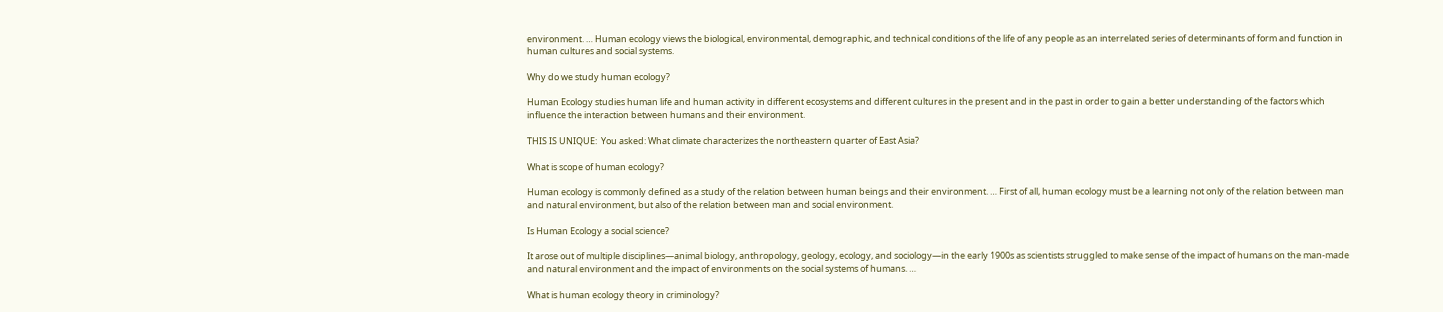environment. … Human ecology views the biological, environmental, demographic, and technical conditions of the life of any people as an interrelated series of determinants of form and function in human cultures and social systems.

Why do we study human ecology?

Human Ecology studies human life and human activity in different ecosystems and different cultures in the present and in the past in order to gain a better understanding of the factors which influence the interaction between humans and their environment.

THIS IS UNIQUE:  You asked: What climate characterizes the northeastern quarter of East Asia?

What is scope of human ecology?

Human ecology is commonly defined as a study of the relation between human beings and their environment. … First of all, human ecology must be a learning not only of the relation between man and natural environment, but also of the relation between man and social environment.

Is Human Ecology a social science?

It arose out of multiple disciplines—animal biology, anthropology, geology, ecology, and sociology—in the early 1900s as scientists struggled to make sense of the impact of humans on the man-made and natural environment and the impact of environments on the social systems of humans. …

What is human ecology theory in criminology?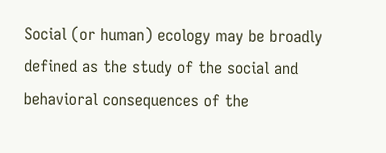Social (or human) ecology may be broadly defined as the study of the social and behavioral consequences of the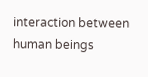interaction between human beings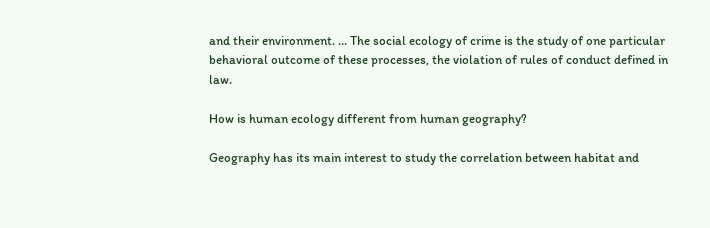and their environment. … The social ecology of crime is the study of one particular behavioral outcome of these processes, the violation of rules of conduct defined in law.

How is human ecology different from human geography?

Geography has its main interest to study the correlation between habitat and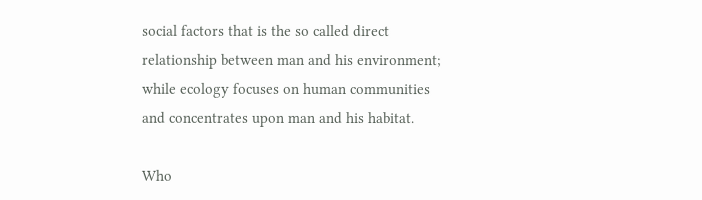social factors that is the so called direct relationship between man and his environment; while ecology focuses on human communities and concentrates upon man and his habitat.

Who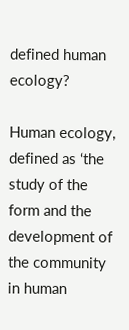defined human ecology?

Human ecology, defined as ‘the study of the form and the development of the community in human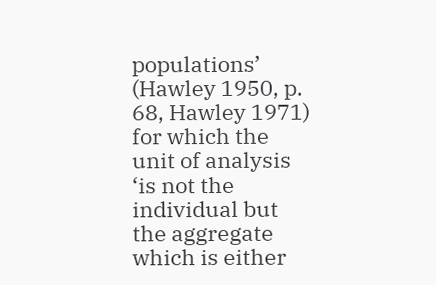populations’ (Hawley 1950, p. 68, Hawley 1971) for which the unit of analysis ‘is not the individual but the aggregate which is either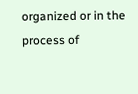organized or in the process of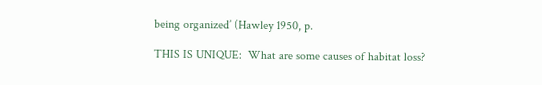being organized’ (Hawley 1950, p.

THIS IS UNIQUE:  What are some causes of habitat loss?